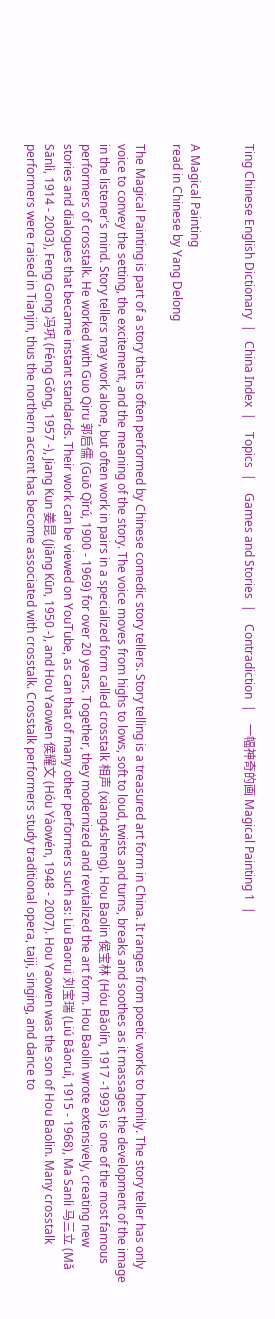Ting Chinese English Dictionary  |   China Index  |    Topics  |    Games and Stories  |    Contradiction  |    一幅神奇的画 Magical Painting 1  |


A Magical Painting
read in Chinese by Yang Delong

The Magical Painting is part of a story that is often performed by Chinese comedic story tellers. Story telling is a treasured art form in China. It ranges from poetic works to homily. The story teller has only voice to convey the setting, the excitement, and the meaning of the story. The voice moves from highs to lows, soft to loud, twists and turns, breaks and soothes as it massages the development of the image in the listener's mind. Story tellers may work alone, but often work in pairs in a specialized form called crosstalk 相声 (xiang4sheng). Hou Baolin 侯宝林 (Hóu Bǎolín, 1917 -1993) is one of the most famous performers of crosstalk. He worked with Guo Qiru 郭启儒 (Guō Qǐrú, 1900 - 1969) for over 20 years. Together, they modernized and revitalized the art form. Hou Baolin wrote extensively, creating new stories and dialogues that became instant standards. Their work can be viewed on YouTube, as can that of many other performers such as: Liu Baorui 刘宝瑞 (Liú Bǎoruì, 1915 - 1968), Ma Sanli 马三立 (Mǎ Sānlì, 1914 - 2003), Feng Gong 冯巩 (Féng Gǒng, 1957 -), Jiang Kun 姜昆 (Jiāng Kūn, 1950 -), and Hou Yaowen 侯耀文 (Hóu Yàowén, 1948 - 2007). Hou Yaowen was the son of Hou Baolin. Many crosstalk performers were raised in Tianjin, thus the northern accent has become associated with crosstalk. Crosstalk performers study traditional opera, taiji, singing, and dance to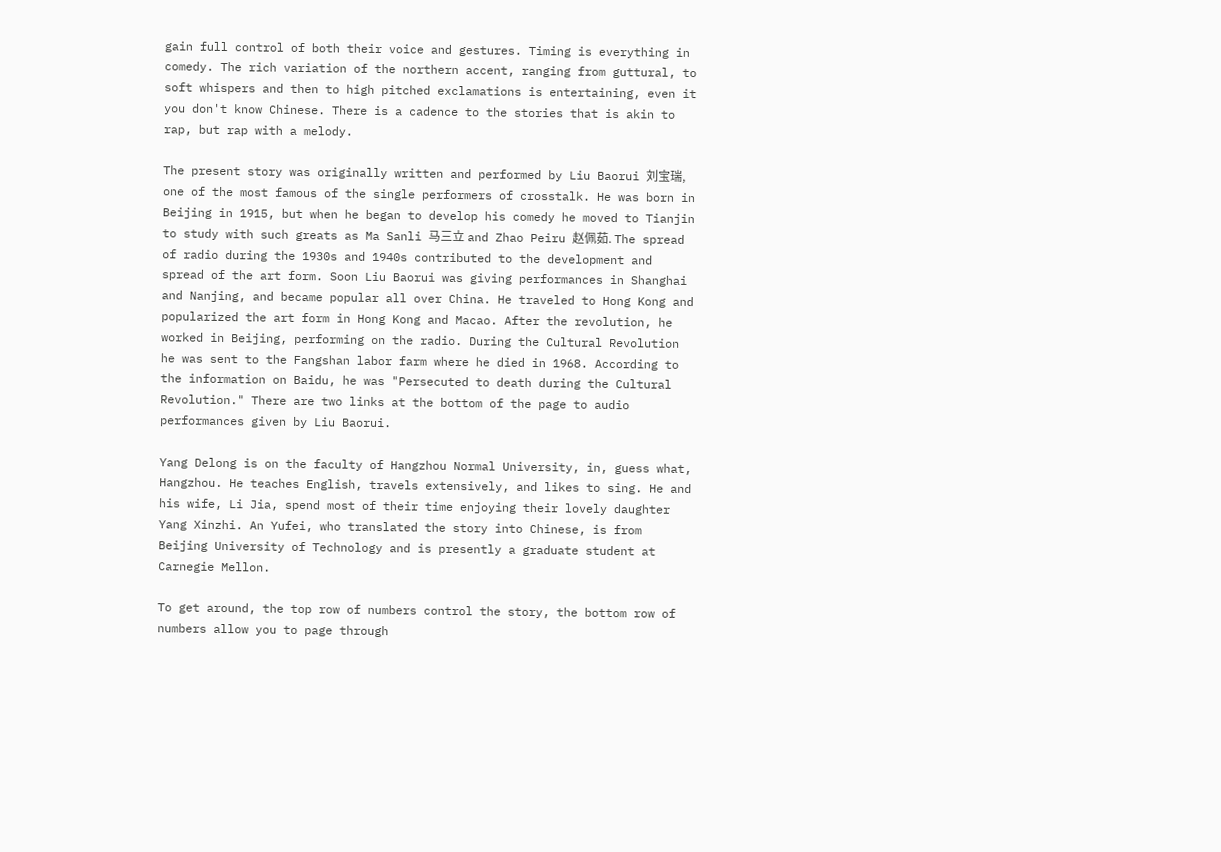gain full control of both their voice and gestures. Timing is everything in comedy. The rich variation of the northern accent, ranging from guttural, to soft whispers and then to high pitched exclamations is entertaining, even it you don't know Chinese. There is a cadence to the stories that is akin to rap, but rap with a melody.

The present story was originally written and performed by Liu Baorui 刘宝瑞, one of the most famous of the single performers of crosstalk. He was born in Beijing in 1915, but when he began to develop his comedy he moved to Tianjin to study with such greats as Ma Sanli 马三立 and Zhao Peiru 赵佩茹. The spread of radio during the 1930s and 1940s contributed to the development and spread of the art form. Soon Liu Baorui was giving performances in Shanghai and Nanjing, and became popular all over China. He traveled to Hong Kong and popularized the art form in Hong Kong and Macao. After the revolution, he worked in Beijing, performing on the radio. During the Cultural Revolution he was sent to the Fangshan labor farm where he died in 1968. According to the information on Baidu, he was "Persecuted to death during the Cultural Revolution." There are two links at the bottom of the page to audio performances given by Liu Baorui.

Yang Delong is on the faculty of Hangzhou Normal University, in, guess what, Hangzhou. He teaches English, travels extensively, and likes to sing. He and his wife, Li Jia, spend most of their time enjoying their lovely daughter Yang Xinzhi. An Yufei, who translated the story into Chinese, is from Beijing University of Technology and is presently a graduate student at Carnegie Mellon.

To get around, the top row of numbers control the story, the bottom row of numbers allow you to page through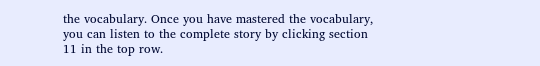the vocabulary. Once you have mastered the vocabulary, you can listen to the complete story by clicking section 11 in the top row.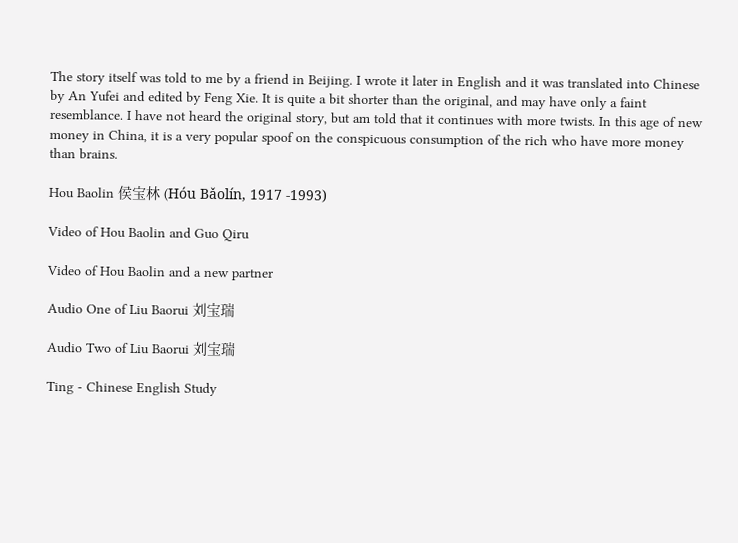The story itself was told to me by a friend in Beijing. I wrote it later in English and it was translated into Chinese by An Yufei and edited by Feng Xie. It is quite a bit shorter than the original, and may have only a faint resemblance. I have not heard the original story, but am told that it continues with more twists. In this age of new money in China, it is a very popular spoof on the conspicuous consumption of the rich who have more money than brains.

Hou Baolin 侯宝林 (Hóu Bǎolín, 1917 -1993)

Video of Hou Baolin and Guo Qiru

Video of Hou Baolin and a new partner

Audio One of Liu Baorui 刘宝瑞

Audio Two of Liu Baorui 刘宝瑞

Ting - Chinese English Study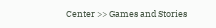Center >> Games and Stories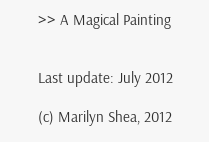>> A Magical Painting


Last update: July 2012

(c) Marilyn Shea, 2012